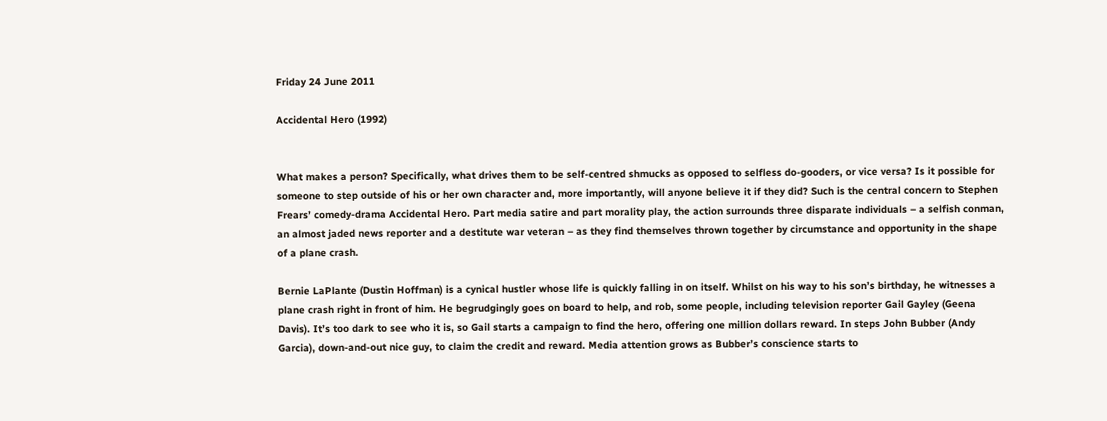Friday 24 June 2011

Accidental Hero (1992)


What makes a person? Specifically, what drives them to be self-centred shmucks as opposed to selfless do-gooders, or vice versa? Is it possible for someone to step outside of his or her own character and, more importantly, will anyone believe it if they did? Such is the central concern to Stephen Frears’ comedy-drama Accidental Hero. Part media satire and part morality play, the action surrounds three disparate individuals – a selfish conman, an almost jaded news reporter and a destitute war veteran – as they find themselves thrown together by circumstance and opportunity in the shape of a plane crash.

Bernie LaPlante (Dustin Hoffman) is a cynical hustler whose life is quickly falling in on itself. Whilst on his way to his son’s birthday, he witnesses a plane crash right in front of him. He begrudgingly goes on board to help, and rob, some people, including television reporter Gail Gayley (Geena Davis). It’s too dark to see who it is, so Gail starts a campaign to find the hero, offering one million dollars reward. In steps John Bubber (Andy Garcia), down-and-out nice guy, to claim the credit and reward. Media attention grows as Bubber’s conscience starts to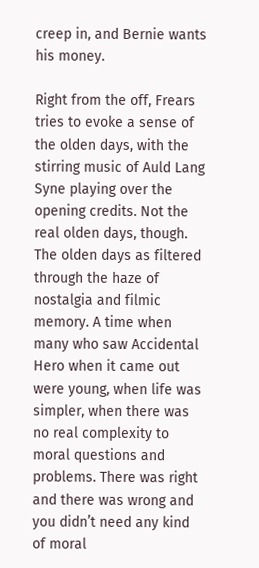creep in, and Bernie wants his money.

Right from the off, Frears tries to evoke a sense of the olden days, with the stirring music of Auld Lang Syne playing over the opening credits. Not the real olden days, though. The olden days as filtered through the haze of nostalgia and filmic memory. A time when many who saw Accidental Hero when it came out were young, when life was simpler, when there was no real complexity to moral questions and problems. There was right and there was wrong and you didn’t need any kind of moral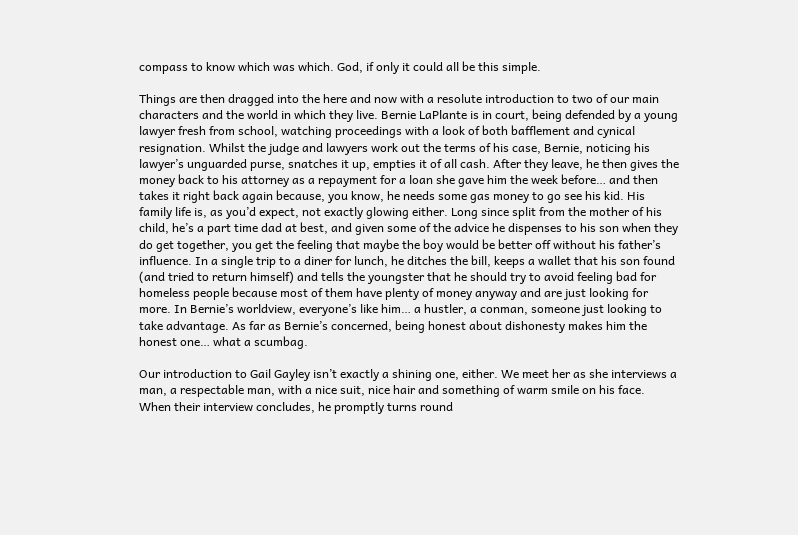compass to know which was which. God, if only it could all be this simple.

Things are then dragged into the here and now with a resolute introduction to two of our main characters and the world in which they live. Bernie LaPlante is in court, being defended by a young lawyer fresh from school, watching proceedings with a look of both bafflement and cynical resignation. Whilst the judge and lawyers work out the terms of his case, Bernie, noticing his lawyer’s unguarded purse, snatches it up, empties it of all cash. After they leave, he then gives the money back to his attorney as a repayment for a loan she gave him the week before… and then takes it right back again because, you know, he needs some gas money to go see his kid. His family life is, as you’d expect, not exactly glowing either. Long since split from the mother of his child, he’s a part time dad at best, and given some of the advice he dispenses to his son when they do get together, you get the feeling that maybe the boy would be better off without his father’s influence. In a single trip to a diner for lunch, he ditches the bill, keeps a wallet that his son found (and tried to return himself) and tells the youngster that he should try to avoid feeling bad for homeless people because most of them have plenty of money anyway and are just looking for more. In Bernie’s worldview, everyone’s like him… a hustler, a conman, someone just looking to take advantage. As far as Bernie’s concerned, being honest about dishonesty makes him the honest one… what a scumbag.

Our introduction to Gail Gayley isn’t exactly a shining one, either. We meet her as she interviews a man, a respectable man, with a nice suit, nice hair and something of warm smile on his face. When their interview concludes, he promptly turns round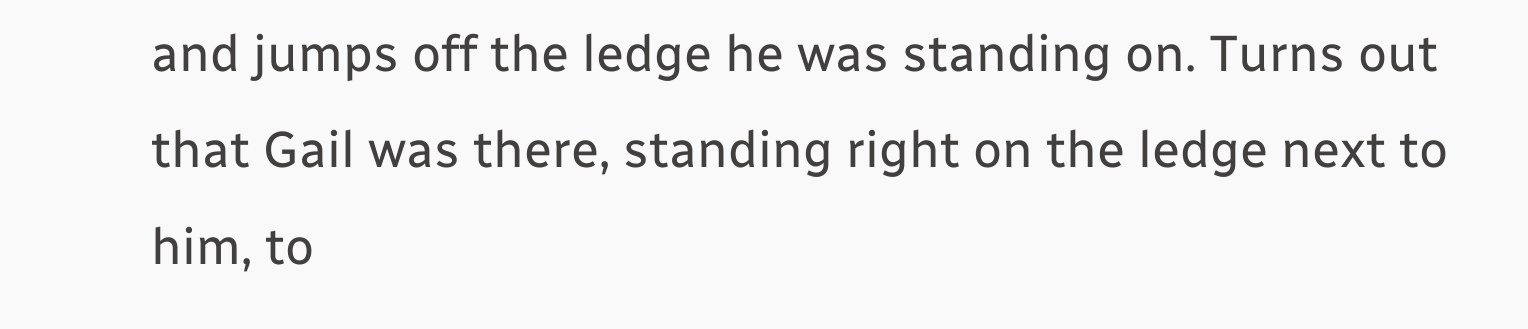and jumps off the ledge he was standing on. Turns out that Gail was there, standing right on the ledge next to him, to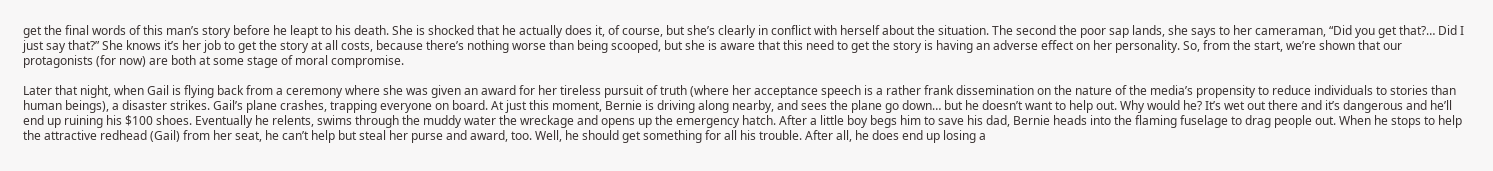get the final words of this man’s story before he leapt to his death. She is shocked that he actually does it, of course, but she’s clearly in conflict with herself about the situation. The second the poor sap lands, she says to her cameraman, “Did you get that?… Did I just say that?” She knows it’s her job to get the story at all costs, because there’s nothing worse than being scooped, but she is aware that this need to get the story is having an adverse effect on her personality. So, from the start, we’re shown that our protagonists (for now) are both at some stage of moral compromise.

Later that night, when Gail is flying back from a ceremony where she was given an award for her tireless pursuit of truth (where her acceptance speech is a rather frank dissemination on the nature of the media’s propensity to reduce individuals to stories than human beings), a disaster strikes. Gail’s plane crashes, trapping everyone on board. At just this moment, Bernie is driving along nearby, and sees the plane go down… but he doesn’t want to help out. Why would he? It’s wet out there and it’s dangerous and he’ll end up ruining his $100 shoes. Eventually he relents, swims through the muddy water the wreckage and opens up the emergency hatch. After a little boy begs him to save his dad, Bernie heads into the flaming fuselage to drag people out. When he stops to help the attractive redhead (Gail) from her seat, he can’t help but steal her purse and award, too. Well, he should get something for all his trouble. After all, he does end up losing a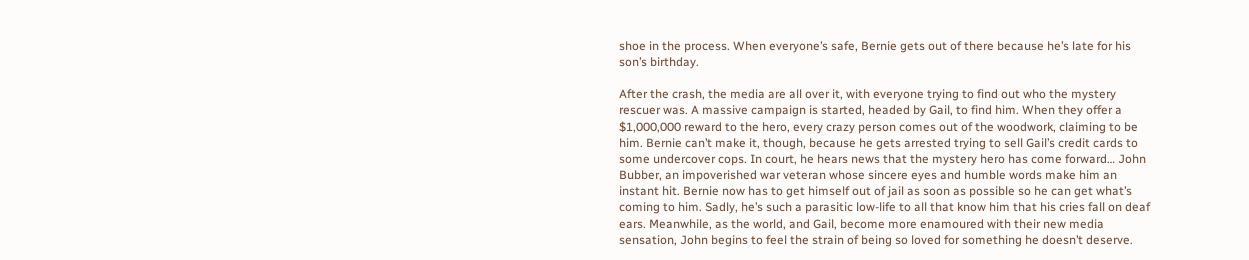shoe in the process. When everyone’s safe, Bernie gets out of there because he’s late for his son’s birthday.

After the crash, the media are all over it, with everyone trying to find out who the mystery rescuer was. A massive campaign is started, headed by Gail, to find him. When they offer a $1,000,000 reward to the hero, every crazy person comes out of the woodwork, claiming to be him. Bernie can’t make it, though, because he gets arrested trying to sell Gail’s credit cards to some undercover cops. In court, he hears news that the mystery hero has come forward… John Bubber, an impoverished war veteran whose sincere eyes and humble words make him an instant hit. Bernie now has to get himself out of jail as soon as possible so he can get what’s coming to him. Sadly, he’s such a parasitic low-life to all that know him that his cries fall on deaf ears. Meanwhile, as the world, and Gail, become more enamoured with their new media sensation, John begins to feel the strain of being so loved for something he doesn’t deserve.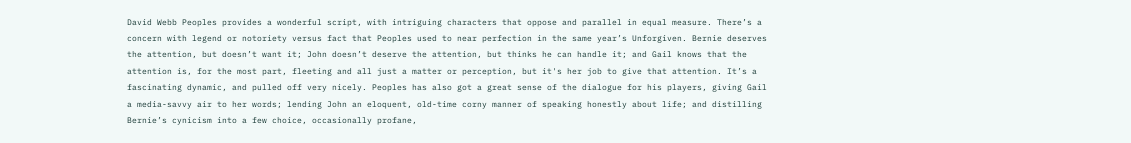David Webb Peoples provides a wonderful script, with intriguing characters that oppose and parallel in equal measure. There’s a concern with legend or notoriety versus fact that Peoples used to near perfection in the same year’s Unforgiven. Bernie deserves the attention, but doesn’t want it; John doesn’t deserve the attention, but thinks he can handle it; and Gail knows that the attention is, for the most part, fleeting and all just a matter or perception, but it's her job to give that attention. It’s a fascinating dynamic, and pulled off very nicely. Peoples has also got a great sense of the dialogue for his players, giving Gail a media-savvy air to her words; lending John an eloquent, old-time corny manner of speaking honestly about life; and distilling Bernie’s cynicism into a few choice, occasionally profane,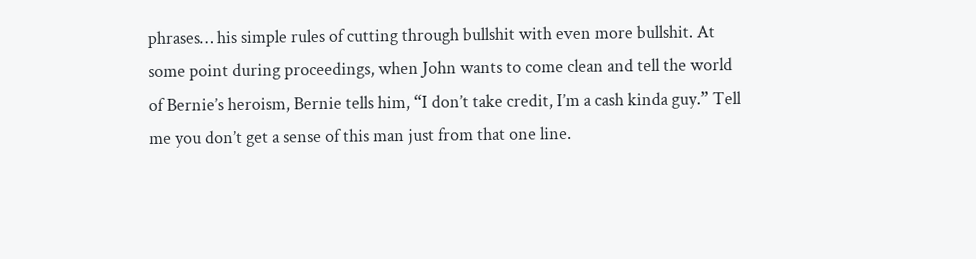phrases… his simple rules of cutting through bullshit with even more bullshit. At some point during proceedings, when John wants to come clean and tell the world of Bernie’s heroism, Bernie tells him, “I don’t take credit, I’m a cash kinda guy.” Tell me you don’t get a sense of this man just from that one line.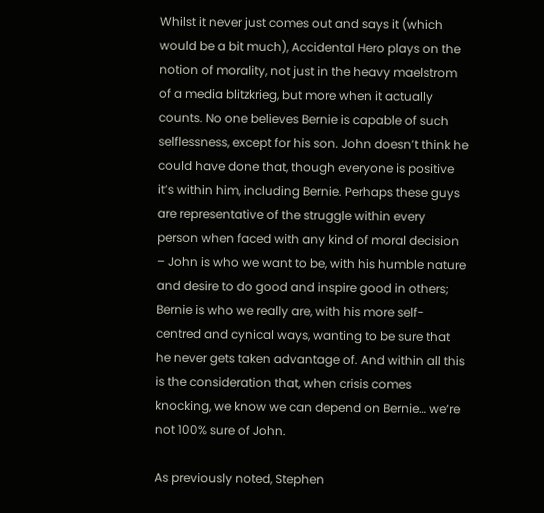Whilst it never just comes out and says it (which would be a bit much), Accidental Hero plays on the notion of morality, not just in the heavy maelstrom of a media blitzkrieg, but more when it actually counts. No one believes Bernie is capable of such selflessness, except for his son. John doesn’t think he could have done that, though everyone is positive it’s within him, including Bernie. Perhaps these guys are representative of the struggle within every person when faced with any kind of moral decision – John is who we want to be, with his humble nature and desire to do good and inspire good in others; Bernie is who we really are, with his more self-centred and cynical ways, wanting to be sure that he never gets taken advantage of. And within all this is the consideration that, when crisis comes knocking, we know we can depend on Bernie… we’re not 100% sure of John.

As previously noted, Stephen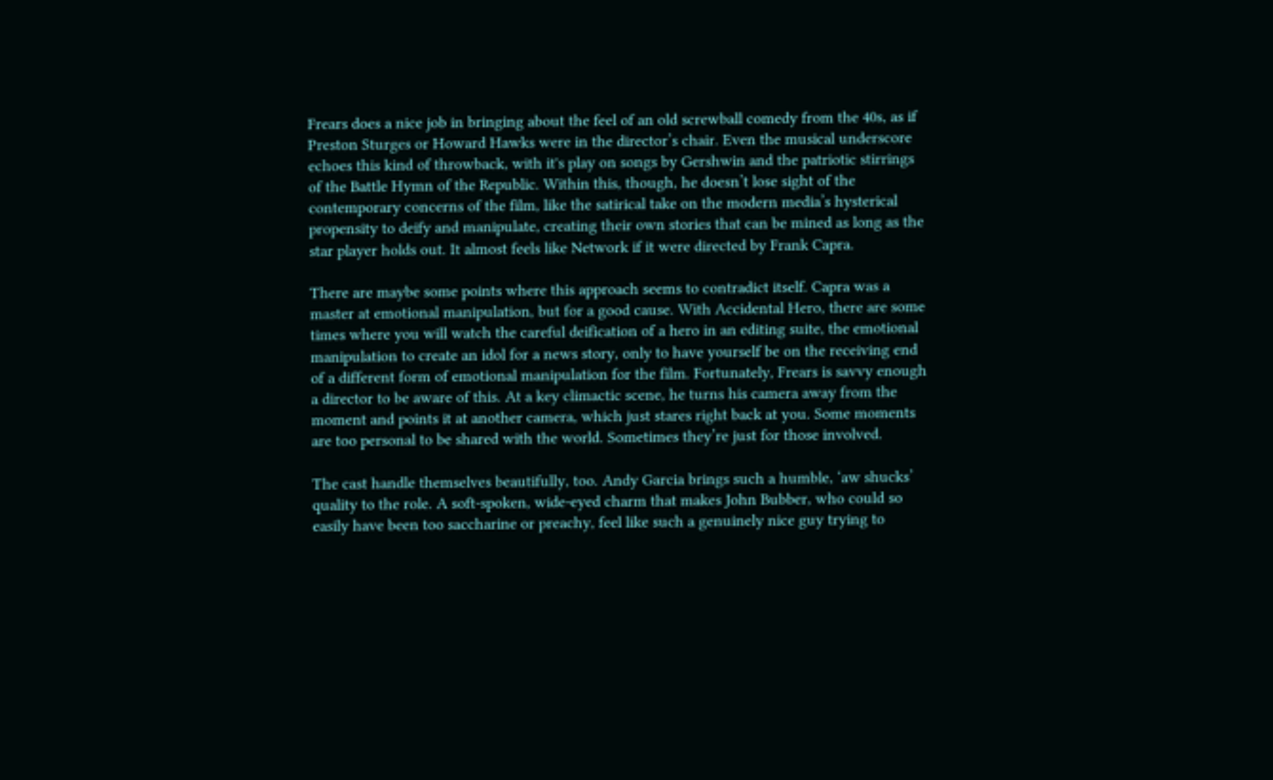Frears does a nice job in bringing about the feel of an old screwball comedy from the 40s, as if Preston Sturges or Howard Hawks were in the director’s chair. Even the musical underscore echoes this kind of throwback, with it's play on songs by Gershwin and the patriotic stirrings of the Battle Hymn of the Republic. Within this, though, he doesn’t lose sight of the contemporary concerns of the film, like the satirical take on the modern media’s hysterical propensity to deify and manipulate, creating their own stories that can be mined as long as the star player holds out. It almost feels like Network if it were directed by Frank Capra.

There are maybe some points where this approach seems to contradict itself. Capra was a master at emotional manipulation, but for a good cause. With Accidental Hero, there are some times where you will watch the careful deification of a hero in an editing suite, the emotional manipulation to create an idol for a news story, only to have yourself be on the receiving end of a different form of emotional manipulation for the film. Fortunately, Frears is savvy enough a director to be aware of this. At a key climactic scene, he turns his camera away from the moment and points it at another camera, which just stares right back at you. Some moments are too personal to be shared with the world. Sometimes they’re just for those involved.

The cast handle themselves beautifully, too. Andy Garcia brings such a humble, ‘aw shucks’ quality to the role. A soft-spoken, wide-eyed charm that makes John Bubber, who could so easily have been too saccharine or preachy, feel like such a genuinely nice guy trying to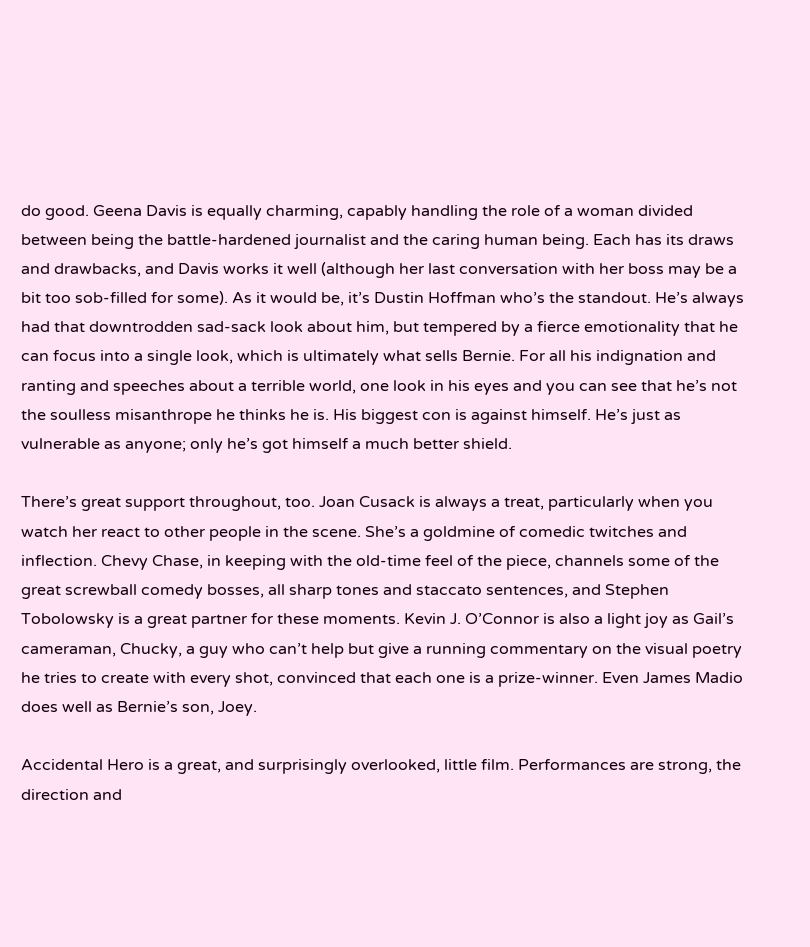do good. Geena Davis is equally charming, capably handling the role of a woman divided between being the battle-hardened journalist and the caring human being. Each has its draws and drawbacks, and Davis works it well (although her last conversation with her boss may be a bit too sob-filled for some). As it would be, it’s Dustin Hoffman who’s the standout. He’s always had that downtrodden sad-sack look about him, but tempered by a fierce emotionality that he can focus into a single look, which is ultimately what sells Bernie. For all his indignation and ranting and speeches about a terrible world, one look in his eyes and you can see that he’s not the soulless misanthrope he thinks he is. His biggest con is against himself. He’s just as vulnerable as anyone; only he’s got himself a much better shield.

There’s great support throughout, too. Joan Cusack is always a treat, particularly when you watch her react to other people in the scene. She’s a goldmine of comedic twitches and inflection. Chevy Chase, in keeping with the old-time feel of the piece, channels some of the great screwball comedy bosses, all sharp tones and staccato sentences, and Stephen Tobolowsky is a great partner for these moments. Kevin J. O’Connor is also a light joy as Gail’s cameraman, Chucky, a guy who can’t help but give a running commentary on the visual poetry he tries to create with every shot, convinced that each one is a prize-winner. Even James Madio does well as Bernie’s son, Joey.

Accidental Hero is a great, and surprisingly overlooked, little film. Performances are strong, the direction and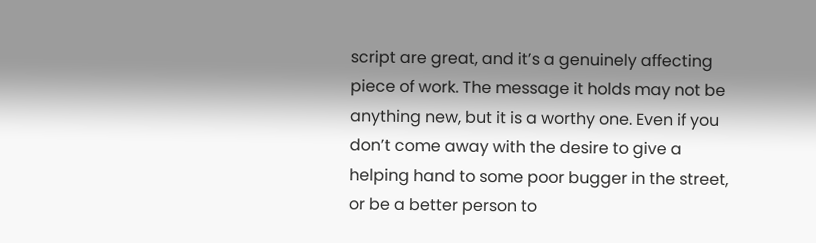script are great, and it’s a genuinely affecting piece of work. The message it holds may not be anything new, but it is a worthy one. Even if you don’t come away with the desire to give a helping hand to some poor bugger in the street, or be a better person to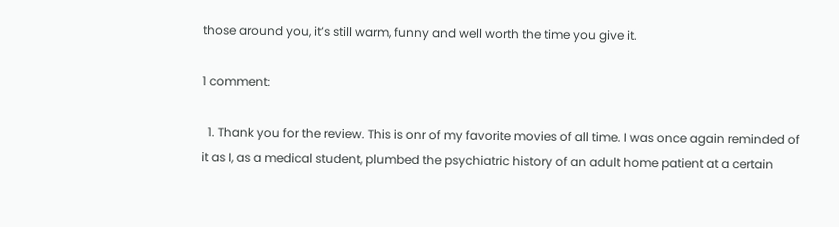those around you, it’s still warm, funny and well worth the time you give it.

1 comment:

  1. Thank you for the review. This is onr of my favorite movies of all time. I was once again reminded of it as I, as a medical student, plumbed the psychiatric history of an adult home patient at a certain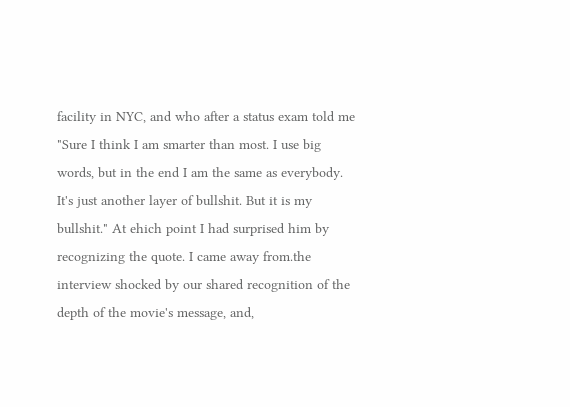facility in NYC, and who after a status exam told me "Sure I think I am smarter than most. I use big words, but in the end I am the same as everybody. It's just another layer of bullshit. But it is my bullshit." At ehich point I had surprised him by recognizing the quote. I came away from.the interview shocked by our shared recognition of the depth of the movie's message, and,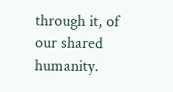through it, of our shared humanity.